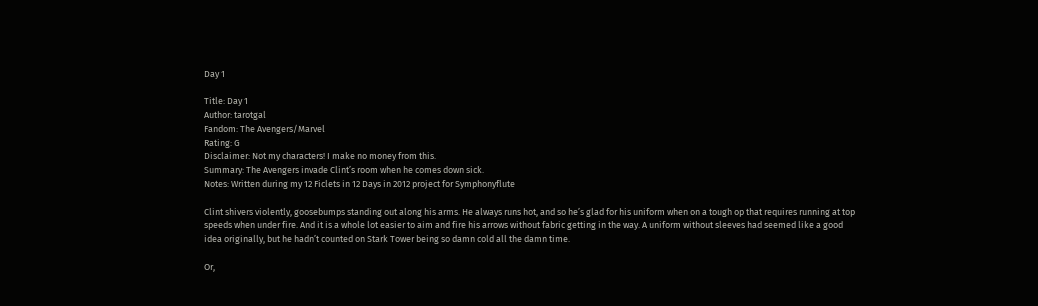Day 1

Title: Day 1
Author: tarotgal
Fandom: The Avengers/Marvel
Rating: G
Disclaimer: Not my characters! I make no money from this.
Summary: The Avengers invade Clint’s room when he comes down sick.
Notes: Written during my 12 Ficlets in 12 Days in 2012 project for Symphonyflute

Clint shivers violently, goosebumps standing out along his arms. He always runs hot, and so he’s glad for his uniform when on a tough op that requires running at top speeds when under fire. And it is a whole lot easier to aim and fire his arrows without fabric getting in the way. A uniform without sleeves had seemed like a good idea originally, but he hadn’t counted on Stark Tower being so damn cold all the damn time.

Or,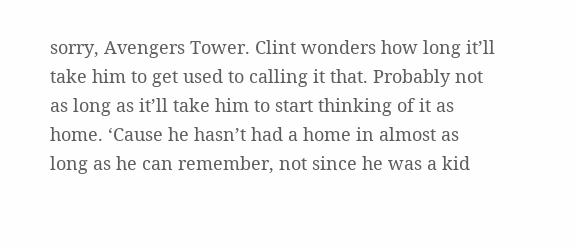sorry, Avengers Tower. Clint wonders how long it’ll take him to get used to calling it that. Probably not as long as it’ll take him to start thinking of it as home. ‘Cause he hasn’t had a home in almost as long as he can remember, not since he was a kid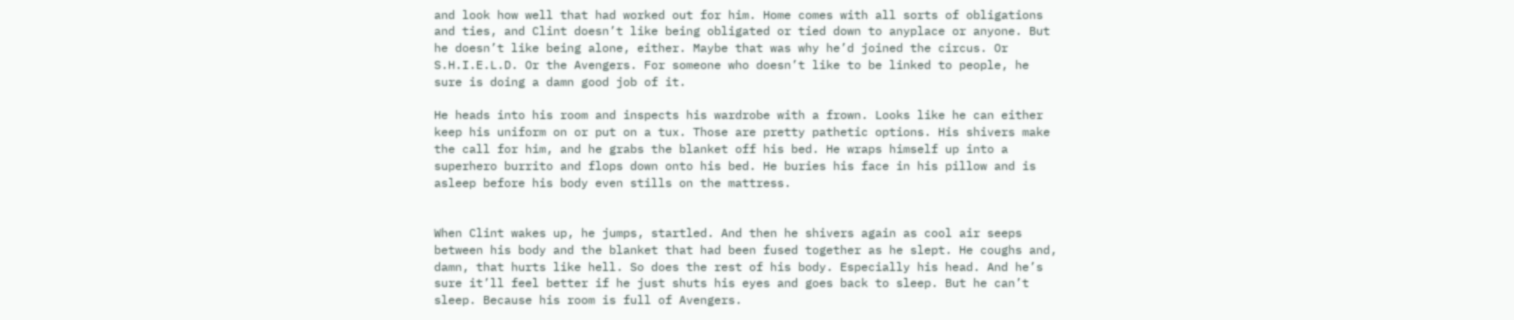and look how well that had worked out for him. Home comes with all sorts of obligations and ties, and Clint doesn’t like being obligated or tied down to anyplace or anyone. But he doesn’t like being alone, either. Maybe that was why he’d joined the circus. Or S.H.I.E.L.D. Or the Avengers. For someone who doesn’t like to be linked to people, he sure is doing a damn good job of it.

He heads into his room and inspects his wardrobe with a frown. Looks like he can either keep his uniform on or put on a tux. Those are pretty pathetic options. His shivers make the call for him, and he grabs the blanket off his bed. He wraps himself up into a superhero burrito and flops down onto his bed. He buries his face in his pillow and is asleep before his body even stills on the mattress.


When Clint wakes up, he jumps, startled. And then he shivers again as cool air seeps between his body and the blanket that had been fused together as he slept. He coughs and, damn, that hurts like hell. So does the rest of his body. Especially his head. And he’s sure it’ll feel better if he just shuts his eyes and goes back to sleep. But he can’t sleep. Because his room is full of Avengers.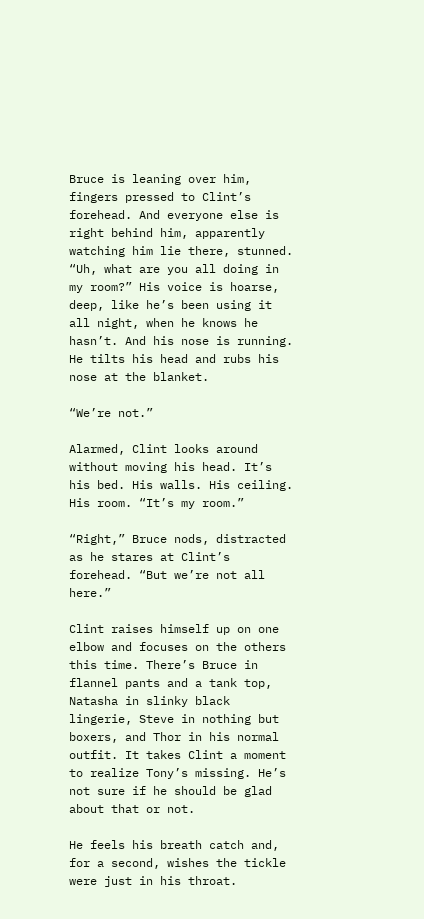Bruce is leaning over him, fingers pressed to Clint’s forehead. And everyone else is right behind him, apparently watching him lie there, stunned. “Uh, what are you all doing in my room?” His voice is hoarse, deep, like he’s been using it all night, when he knows he hasn’t. And his nose is running. He tilts his head and rubs his nose at the blanket.

“We’re not.”

Alarmed, Clint looks around without moving his head. It’s his bed. His walls. His ceiling. His room. “It’s my room.”

“Right,” Bruce nods, distracted as he stares at Clint’s forehead. “But we’re not all here.”

Clint raises himself up on one elbow and focuses on the others this time. There’s Bruce in flannel pants and a tank top, Natasha in slinky black lingerie, Steve in nothing but boxers, and Thor in his normal outfit. It takes Clint a moment to realize Tony’s missing. He’s not sure if he should be glad about that or not.

He feels his breath catch and, for a second, wishes the tickle were just in his throat.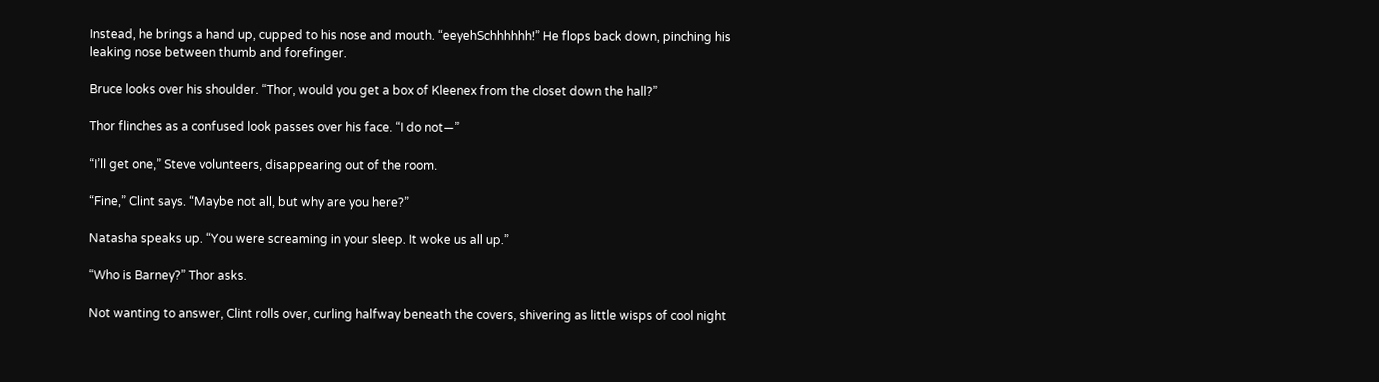Instead, he brings a hand up, cupped to his nose and mouth. “eeyehSchhhhhh!” He flops back down, pinching his leaking nose between thumb and forefinger.

Bruce looks over his shoulder. “Thor, would you get a box of Kleenex from the closet down the hall?”

Thor flinches as a confused look passes over his face. “I do not—”

“I’ll get one,” Steve volunteers, disappearing out of the room.

“Fine,” Clint says. “Maybe not all, but why are you here?”

Natasha speaks up. “You were screaming in your sleep. It woke us all up.”

“Who is Barney?” Thor asks.

Not wanting to answer, Clint rolls over, curling halfway beneath the covers, shivering as little wisps of cool night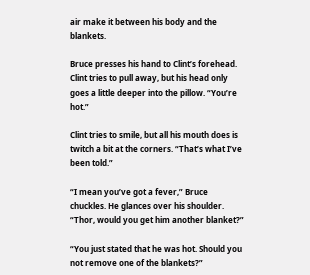air make it between his body and the blankets.

Bruce presses his hand to Clint’s forehead. Clint tries to pull away, but his head only goes a little deeper into the pillow. “You’re hot.”

Clint tries to smile, but all his mouth does is twitch a bit at the corners. “That’s what I’ve been told.”

“I mean you’ve got a fever,” Bruce chuckles. He glances over his shoulder. “Thor, would you get him another blanket?”

“You just stated that he was hot. Should you not remove one of the blankets?”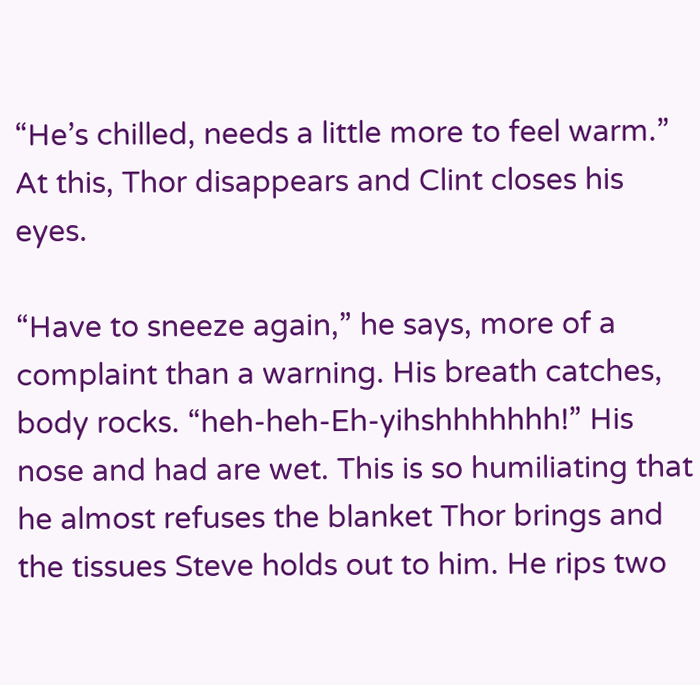“He’s chilled, needs a little more to feel warm.” At this, Thor disappears and Clint closes his eyes.

“Have to sneeze again,” he says, more of a complaint than a warning. His breath catches, body rocks. “heh-heh-Eh-yihshhhhhhh!” His nose and had are wet. This is so humiliating that he almost refuses the blanket Thor brings and the tissues Steve holds out to him. He rips two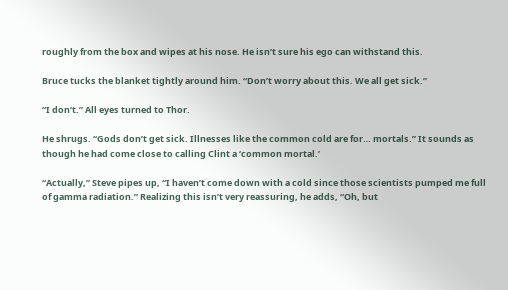roughly from the box and wipes at his nose. He isn’t sure his ego can withstand this.

Bruce tucks the blanket tightly around him. “Don’t worry about this. We all get sick.”

“I don’t.” All eyes turned to Thor.

He shrugs. “Gods don’t get sick. Illnesses like the common cold are for… mortals.” It sounds as though he had come close to calling Clint a ‘common mortal.’

“Actually,” Steve pipes up, “I haven’t come down with a cold since those scientists pumped me full of gamma radiation.” Realizing this isn’t very reassuring, he adds, “Oh, but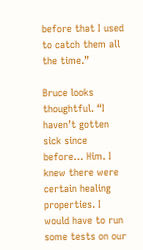before that I used to catch them all the time.”

Bruce looks thoughtful. “I haven’t gotten sick since before… Him. I knew there were certain healing properties. I would have to run some tests on our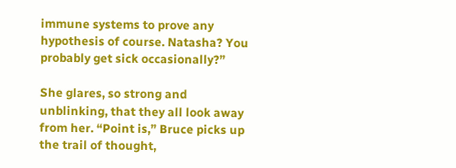immune systems to prove any hypothesis of course. Natasha? You probably get sick occasionally?”

She glares, so strong and unblinking, that they all look away from her. “Point is,” Bruce picks up the trail of thought,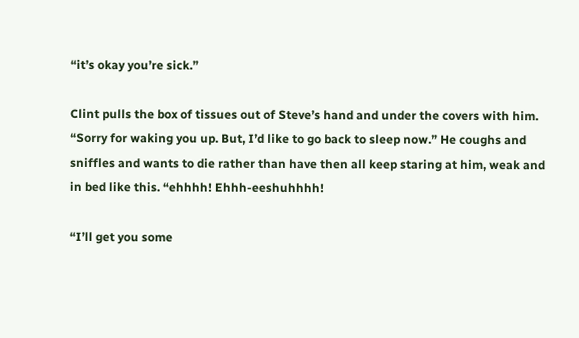“it’s okay you’re sick.”

Clint pulls the box of tissues out of Steve’s hand and under the covers with him. “Sorry for waking you up. But, I’d like to go back to sleep now.” He coughs and sniffles and wants to die rather than have then all keep staring at him, weak and in bed like this. “ehhhh! Ehhh-eeshuhhhh!

“I’ll get you some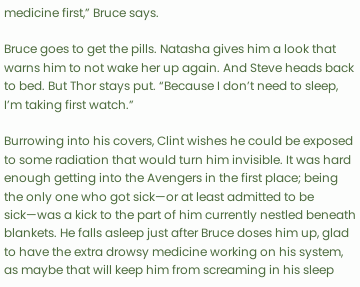medicine first,” Bruce says.

Bruce goes to get the pills. Natasha gives him a look that warns him to not wake her up again. And Steve heads back to bed. But Thor stays put. “Because I don’t need to sleep, I’m taking first watch.”

Burrowing into his covers, Clint wishes he could be exposed to some radiation that would turn him invisible. It was hard enough getting into the Avengers in the first place; being the only one who got sick—or at least admitted to be sick—was a kick to the part of him currently nestled beneath blankets. He falls asleep just after Bruce doses him up, glad to have the extra drowsy medicine working on his system, as maybe that will keep him from screaming in his sleep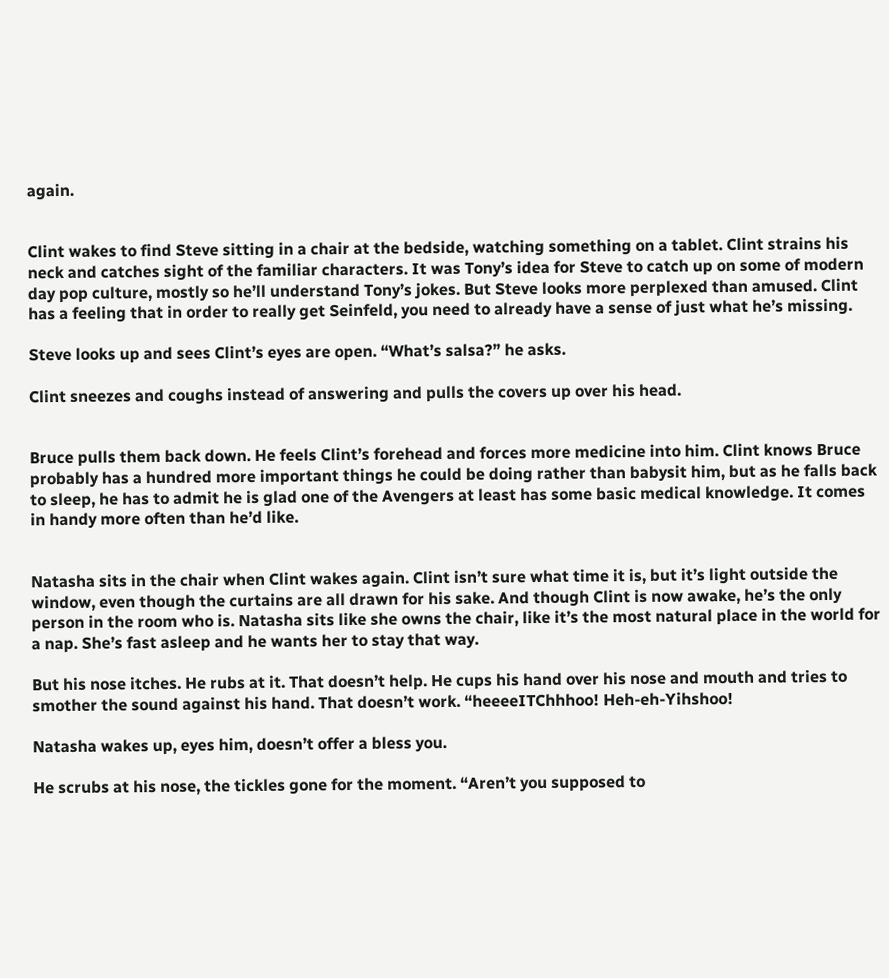again.


Clint wakes to find Steve sitting in a chair at the bedside, watching something on a tablet. Clint strains his neck and catches sight of the familiar characters. It was Tony’s idea for Steve to catch up on some of modern day pop culture, mostly so he’ll understand Tony’s jokes. But Steve looks more perplexed than amused. Clint has a feeling that in order to really get Seinfeld, you need to already have a sense of just what he’s missing.

Steve looks up and sees Clint’s eyes are open. “What’s salsa?” he asks.

Clint sneezes and coughs instead of answering and pulls the covers up over his head.


Bruce pulls them back down. He feels Clint’s forehead and forces more medicine into him. Clint knows Bruce probably has a hundred more important things he could be doing rather than babysit him, but as he falls back to sleep, he has to admit he is glad one of the Avengers at least has some basic medical knowledge. It comes in handy more often than he’d like.


Natasha sits in the chair when Clint wakes again. Clint isn’t sure what time it is, but it’s light outside the window, even though the curtains are all drawn for his sake. And though Clint is now awake, he’s the only person in the room who is. Natasha sits like she owns the chair, like it’s the most natural place in the world for a nap. She’s fast asleep and he wants her to stay that way.

But his nose itches. He rubs at it. That doesn’t help. He cups his hand over his nose and mouth and tries to smother the sound against his hand. That doesn’t work. “heeeeITChhhoo! Heh-eh-Yihshoo!

Natasha wakes up, eyes him, doesn’t offer a bless you.

He scrubs at his nose, the tickles gone for the moment. “Aren’t you supposed to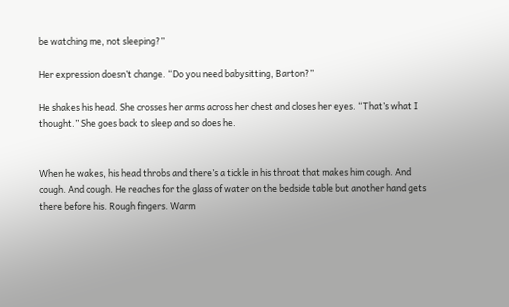be watching me, not sleeping?”

Her expression doesn’t change. “Do you need babysitting, Barton?”

He shakes his head. She crosses her arms across her chest and closes her eyes. “That’s what I thought.” She goes back to sleep and so does he.


When he wakes, his head throbs and there’s a tickle in his throat that makes him cough. And cough. And cough. He reaches for the glass of water on the bedside table but another hand gets there before his. Rough fingers. Warm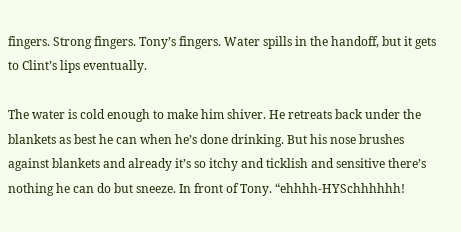fingers. Strong fingers. Tony’s fingers. Water spills in the handoff, but it gets to Clint’s lips eventually.

The water is cold enough to make him shiver. He retreats back under the blankets as best he can when he’s done drinking. But his nose brushes against blankets and already it’s so itchy and ticklish and sensitive there’s nothing he can do but sneeze. In front of Tony. “ehhhh-HYSchhhhhh!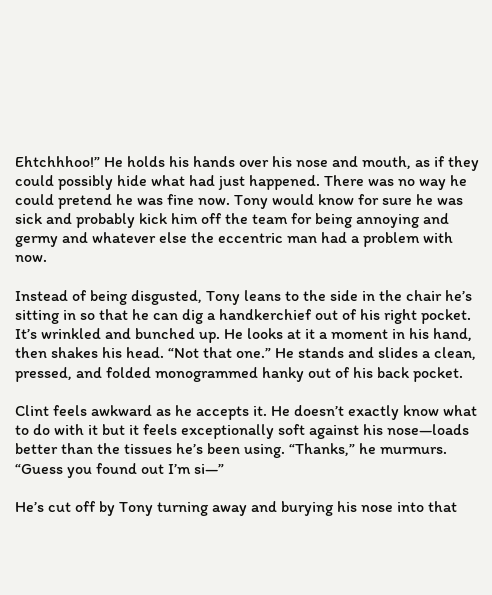Ehtchhhoo!” He holds his hands over his nose and mouth, as if they could possibly hide what had just happened. There was no way he could pretend he was fine now. Tony would know for sure he was sick and probably kick him off the team for being annoying and germy and whatever else the eccentric man had a problem with now.

Instead of being disgusted, Tony leans to the side in the chair he’s sitting in so that he can dig a handkerchief out of his right pocket. It’s wrinkled and bunched up. He looks at it a moment in his hand, then shakes his head. “Not that one.” He stands and slides a clean, pressed, and folded monogrammed hanky out of his back pocket.

Clint feels awkward as he accepts it. He doesn’t exactly know what to do with it but it feels exceptionally soft against his nose—loads better than the tissues he’s been using. “Thanks,” he murmurs. “Guess you found out I’m si—”

He’s cut off by Tony turning away and burying his nose into that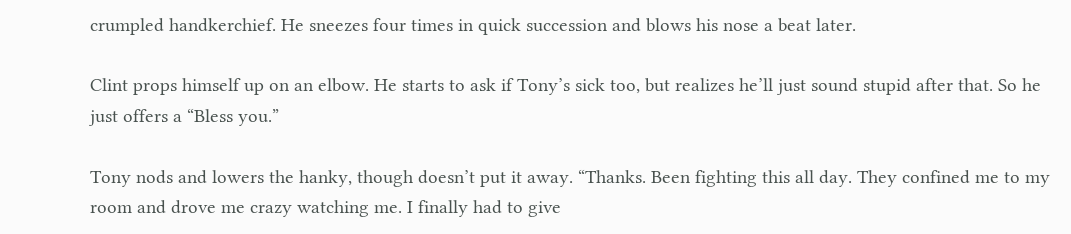crumpled handkerchief. He sneezes four times in quick succession and blows his nose a beat later.

Clint props himself up on an elbow. He starts to ask if Tony’s sick too, but realizes he’ll just sound stupid after that. So he just offers a “Bless you.”

Tony nods and lowers the hanky, though doesn’t put it away. “Thanks. Been fighting this all day. They confined me to my room and drove me crazy watching me. I finally had to give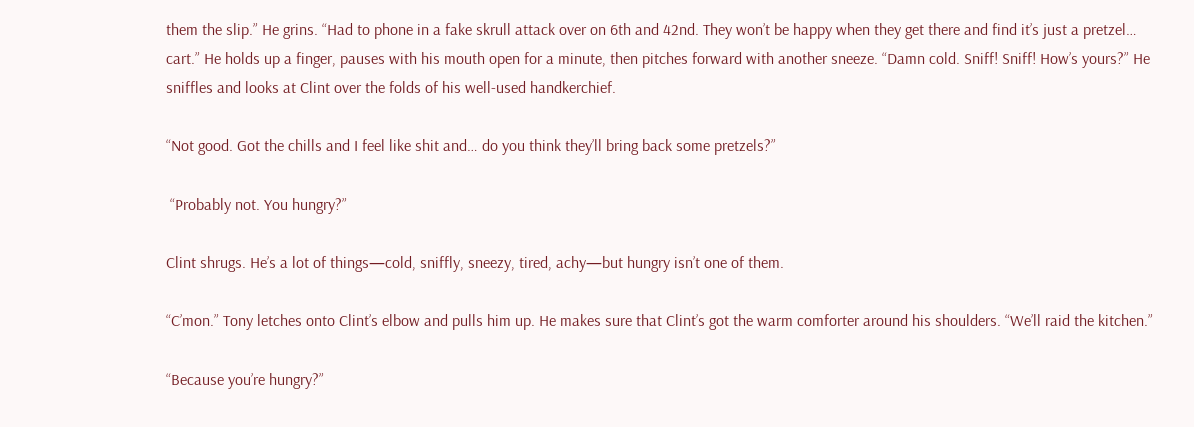them the slip.” He grins. “Had to phone in a fake skrull attack over on 6th and 42nd. They won’t be happy when they get there and find it’s just a pretzel… cart.” He holds up a finger, pauses with his mouth open for a minute, then pitches forward with another sneeze. “Damn cold. Sniff! Sniff! How’s yours?” He sniffles and looks at Clint over the folds of his well-used handkerchief.

“Not good. Got the chills and I feel like shit and… do you think they’ll bring back some pretzels?”

 “Probably not. You hungry?”

Clint shrugs. He’s a lot of things—cold, sniffly, sneezy, tired, achy—but hungry isn’t one of them.

“C’mon.” Tony letches onto Clint’s elbow and pulls him up. He makes sure that Clint’s got the warm comforter around his shoulders. “We’ll raid the kitchen.”

“Because you’re hungry?”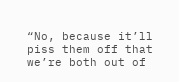“No, because it’ll piss them off that we’re both out of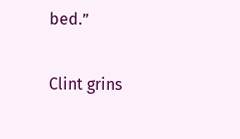bed.”

Clint grins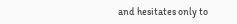and hesitates only to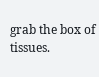grab the box of tissues.